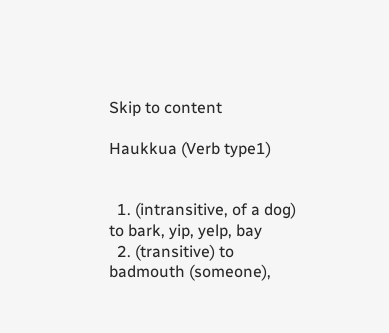Skip to content

Haukkua (Verb type1)


  1. (intransitive, of a dog) to bark, yip, yelp, bay
  2. (transitive) to badmouth (someone),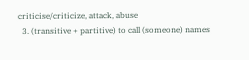criticise/criticize, attack, abuse
  3. (transitive + partitive) to call (someone) names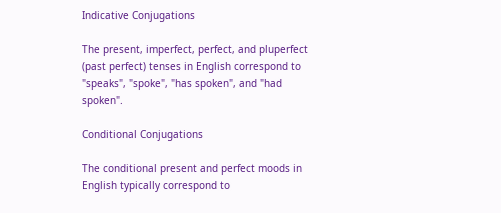Indicative Conjugations

The present, imperfect, perfect, and pluperfect (past perfect) tenses in English correspond to "speaks", "spoke", "has spoken", and "had spoken".

Conditional Conjugations

The conditional present and perfect moods in English typically correspond to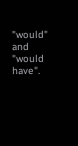"would" and "would have".